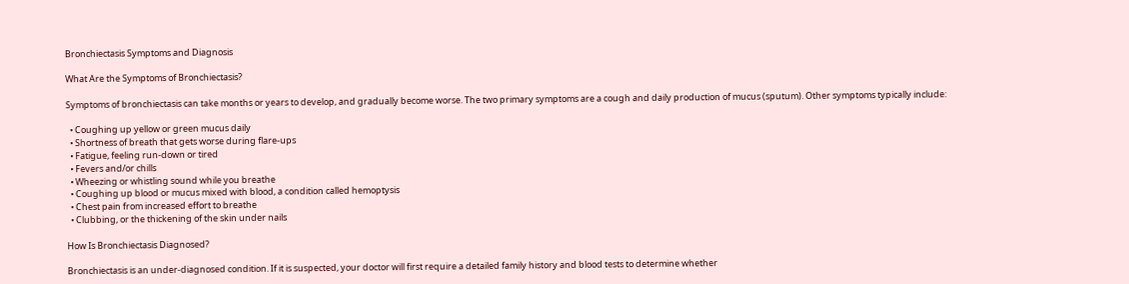Bronchiectasis Symptoms and Diagnosis

What Are the Symptoms of Bronchiectasis?

Symptoms of bronchiectasis can take months or years to develop, and gradually become worse. The two primary symptoms are a cough and daily production of mucus (sputum). Other symptoms typically include:

  • Coughing up yellow or green mucus daily
  • Shortness of breath that gets worse during flare-ups
  • Fatigue, feeling run-down or tired
  • Fevers and/or chills
  • Wheezing or whistling sound while you breathe
  • Coughing up blood or mucus mixed with blood, a condition called hemoptysis
  • Chest pain from increased effort to breathe
  • Clubbing, or the thickening of the skin under nails

How Is Bronchiectasis Diagnosed?

Bronchiectasis is an under-diagnosed condition. If it is suspected, your doctor will first require a detailed family history and blood tests to determine whether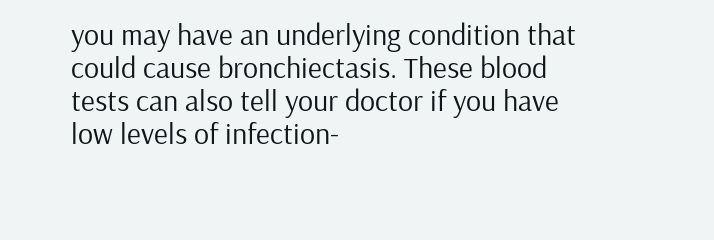you may have an underlying condition that could cause bronchiectasis. These blood tests can also tell your doctor if you have low levels of infection-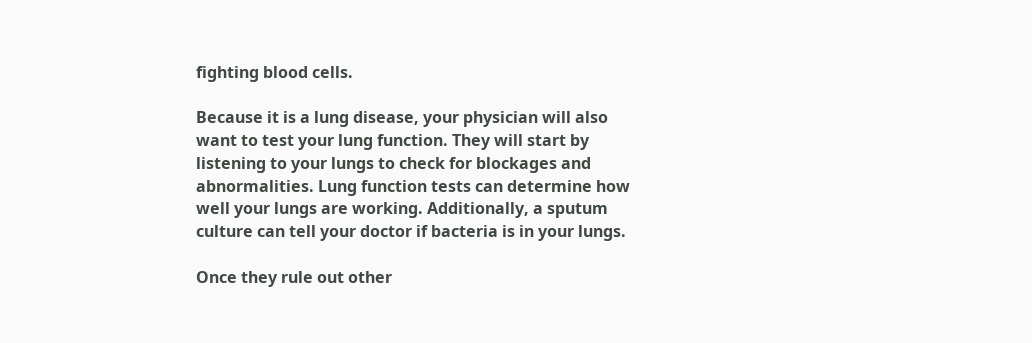fighting blood cells.

Because it is a lung disease, your physician will also want to test your lung function. They will start by listening to your lungs to check for blockages and abnormalities. Lung function tests can determine how well your lungs are working. Additionally, a sputum culture can tell your doctor if bacteria is in your lungs.

Once they rule out other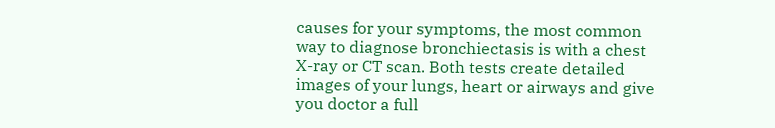causes for your symptoms, the most common way to diagnose bronchiectasis is with a chest X-ray or CT scan. Both tests create detailed images of your lungs, heart or airways and give you doctor a full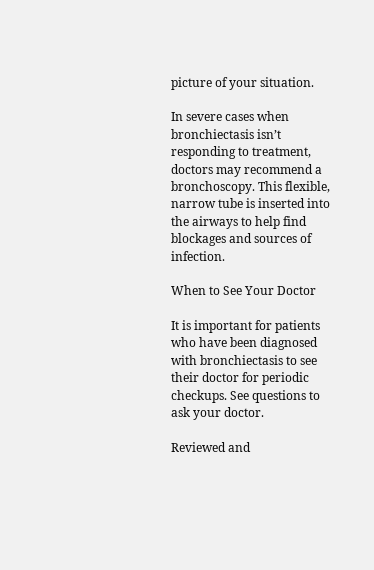picture of your situation.

In severe cases when bronchiectasis isn’t responding to treatment, doctors may recommend a bronchoscopy. This flexible, narrow tube is inserted into the airways to help find blockages and sources of infection.

When to See Your Doctor

It is important for patients who have been diagnosed with bronchiectasis to see their doctor for periodic checkups. See questions to ask your doctor.

Reviewed and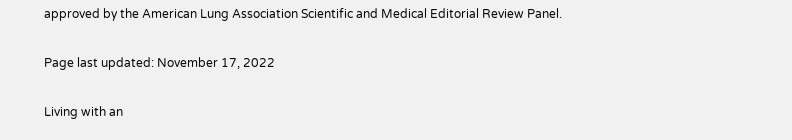approved by the American Lung Association Scientific and Medical Editorial Review Panel.

Page last updated: November 17, 2022

Living with an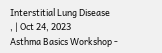Interstitial Lung Disease
, | Oct 24, 2023
Asthma Basics Workshop -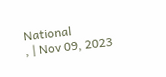National
, | Nov 09, 2023